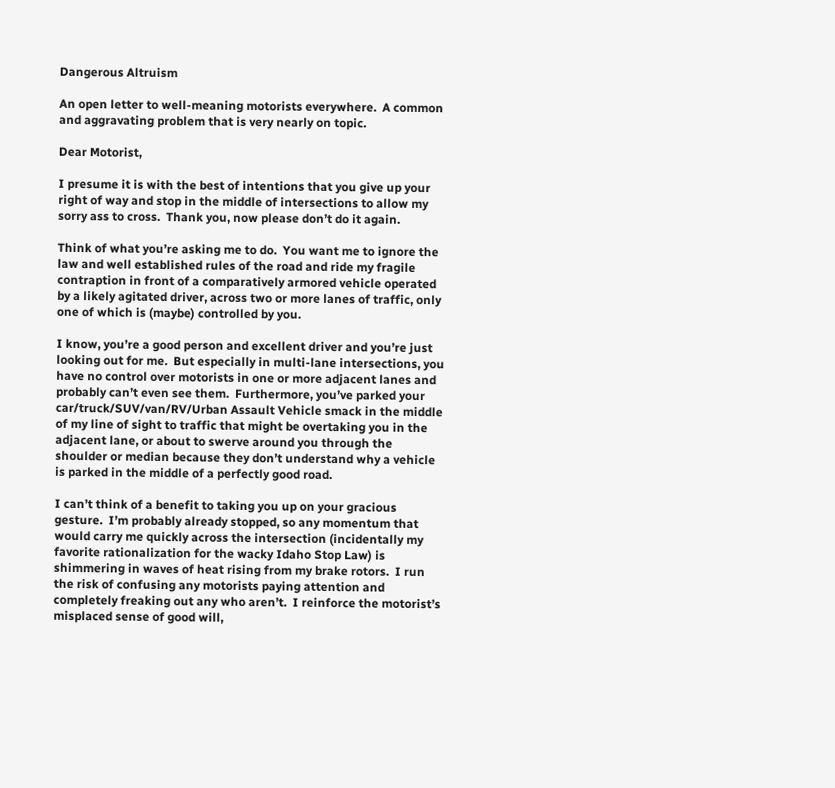Dangerous Altruism

An open letter to well-meaning motorists everywhere.  A common and aggravating problem that is very nearly on topic.

Dear Motorist,

I presume it is with the best of intentions that you give up your right of way and stop in the middle of intersections to allow my sorry ass to cross.  Thank you, now please don’t do it again.

Think of what you’re asking me to do.  You want me to ignore the law and well established rules of the road and ride my fragile contraption in front of a comparatively armored vehicle operated by a likely agitated driver, across two or more lanes of traffic, only one of which is (maybe) controlled by you.

I know, you’re a good person and excellent driver and you’re just looking out for me.  But especially in multi-lane intersections, you have no control over motorists in one or more adjacent lanes and probably can’t even see them.  Furthermore, you’ve parked your car/truck/SUV/van/RV/Urban Assault Vehicle smack in the middle of my line of sight to traffic that might be overtaking you in the adjacent lane, or about to swerve around you through the shoulder or median because they don’t understand why a vehicle is parked in the middle of a perfectly good road.

I can’t think of a benefit to taking you up on your gracious gesture.  I’m probably already stopped, so any momentum that would carry me quickly across the intersection (incidentally my favorite rationalization for the wacky Idaho Stop Law) is shimmering in waves of heat rising from my brake rotors.  I run the risk of confusing any motorists paying attention and completely freaking out any who aren’t.  I reinforce the motorist’s misplaced sense of good will,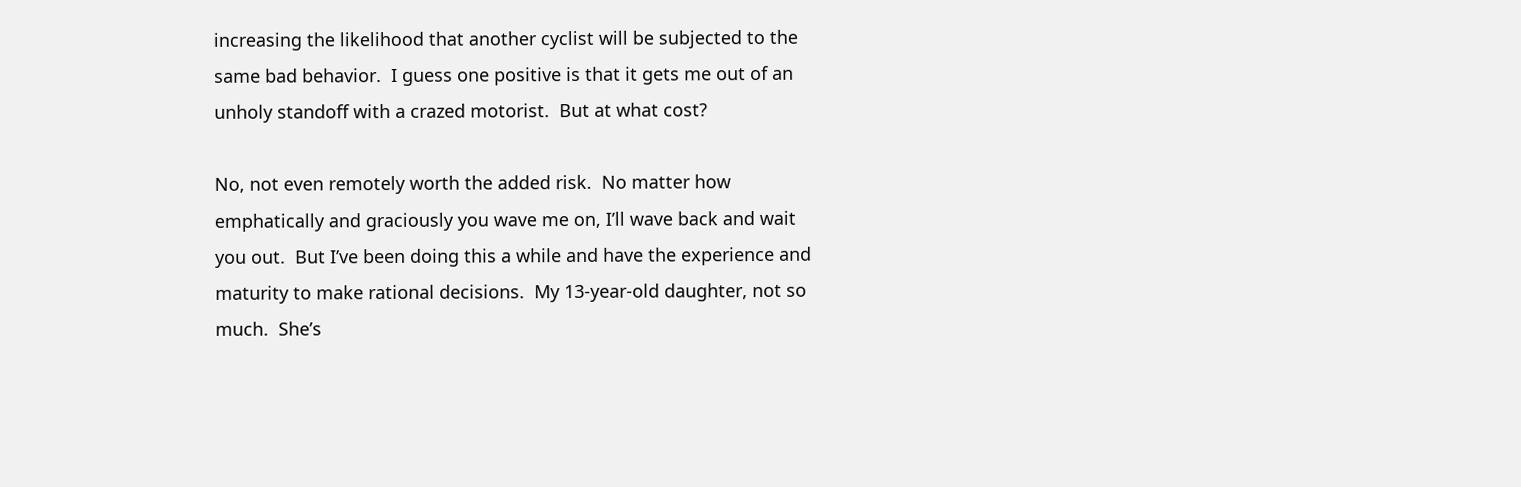increasing the likelihood that another cyclist will be subjected to the same bad behavior.  I guess one positive is that it gets me out of an unholy standoff with a crazed motorist.  But at what cost?

No, not even remotely worth the added risk.  No matter how emphatically and graciously you wave me on, I’ll wave back and wait you out.  But I’ve been doing this a while and have the experience and maturity to make rational decisions.  My 13-year-old daughter, not so much.  She’s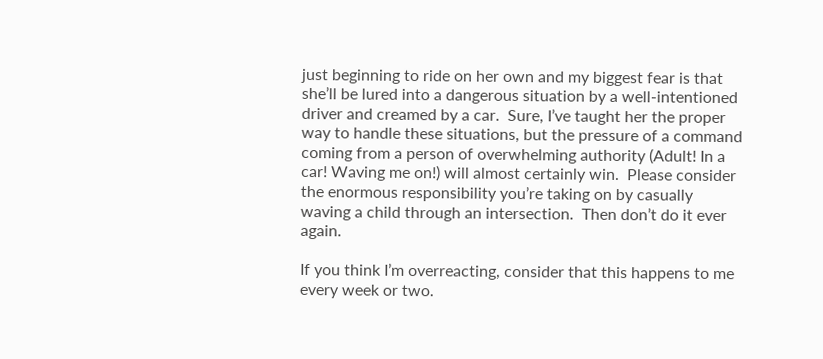just beginning to ride on her own and my biggest fear is that she’ll be lured into a dangerous situation by a well-intentioned driver and creamed by a car.  Sure, I’ve taught her the proper way to handle these situations, but the pressure of a command coming from a person of overwhelming authority (Adult! In a car! Waving me on!) will almost certainly win.  Please consider the enormous responsibility you’re taking on by casually waving a child through an intersection.  Then don’t do it ever again.

If you think I’m overreacting, consider that this happens to me every week or two.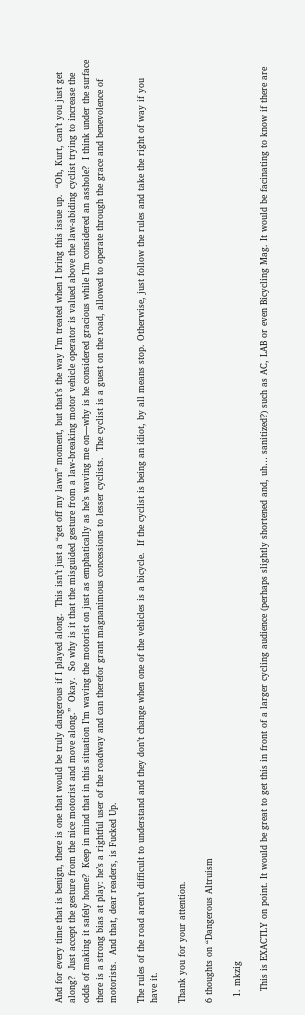And for every time that is benign, there is one that would be truly dangerous if I played along.  This isn’t just a “get off my lawn” moment, but that’s the way I’m treated when I bring this issue up.  “Oh, Kurt, can’t you just get along?  Just accept the gesture from the nice motorist and move along.”  Okay.  So why is it that the misguided gesture from a law-breaking motor vehicle operator is valued above the law-abiding cyclist trying to increase the odds of making it safely home?  Keep in mind that in this situation I’m waving the motorist on just as emphatically as he’s waving me on—why is he considered gracious while I’m considered an asshole?  I think under the surface there is a strong bias at play: he’s a rightful user of the roadway and can therefor grant magnanimous concessions to lesser cyclists.  The cyclist is a guest on the road, allowed to operate through the grace and benevolence of motorists.  And that, dear readers, is Fucked Up.

The rules of the road aren’t difficult to understand and they don’t change when one of the vehicles is a bicycle.  If the cyclist is being an idiot, by all means stop. Otherwise, just follow the rules and take the right of way if you have it.

Thank you for your attention.

6 thoughts on “Dangerous Altruism

  1. mkzig

    This is EXACTLY on point. It would be great to get this in front of a larger cycling audience (perhaps slightly shortened and, uh… sanitized?) such as AC, LAB or even Bicycling Mag. It would be facinating to know if there are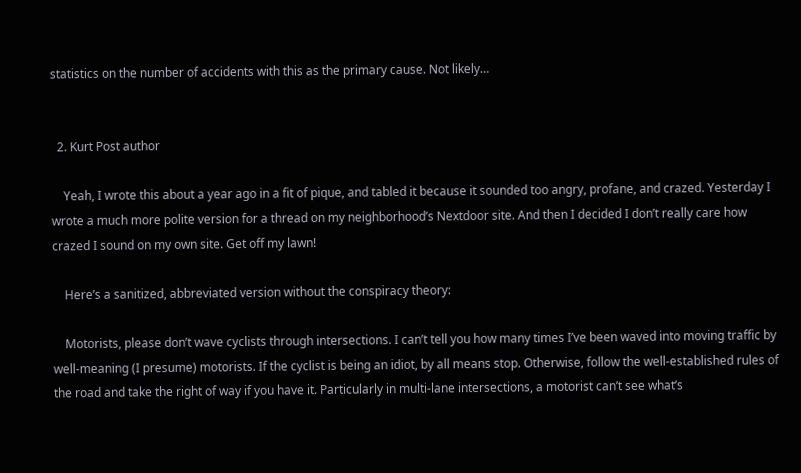statistics on the number of accidents with this as the primary cause. Not likely…


  2. Kurt Post author

    Yeah, I wrote this about a year ago in a fit of pique, and tabled it because it sounded too angry, profane, and crazed. Yesterday I wrote a much more polite version for a thread on my neighborhood’s Nextdoor site. And then I decided I don’t really care how crazed I sound on my own site. Get off my lawn!

    Here’s a sanitized, abbreviated version without the conspiracy theory:

    Motorists, please don’t wave cyclists through intersections. I can’t tell you how many times I’ve been waved into moving traffic by well-meaning (I presume) motorists. If the cyclist is being an idiot, by all means stop. Otherwise, follow the well-established rules of the road and take the right of way if you have it. Particularly in multi-lane intersections, a motorist can’t see what’s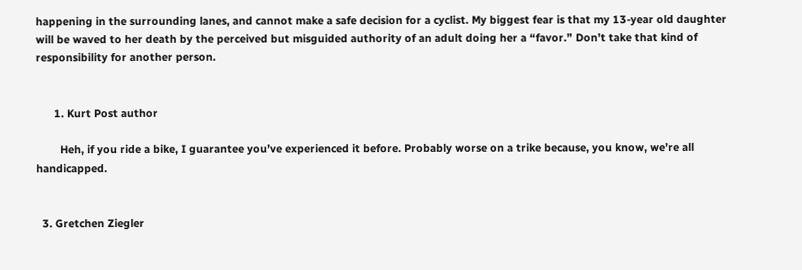happening in the surrounding lanes, and cannot make a safe decision for a cyclist. My biggest fear is that my 13-year old daughter will be waved to her death by the perceived but misguided authority of an adult doing her a “favor.” Don’t take that kind of responsibility for another person.


      1. Kurt Post author

        Heh, if you ride a bike, I guarantee you’ve experienced it before. Probably worse on a trike because, you know, we’re all handicapped.


  3. Gretchen Ziegler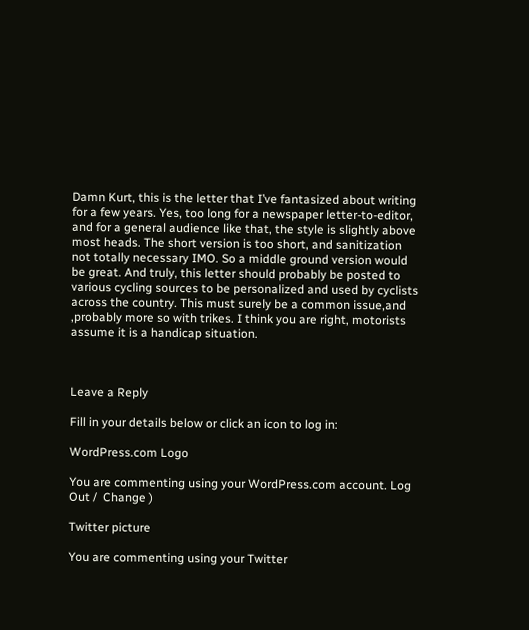Damn Kurt, this is the letter that I’ve fantasized about writing for a few years. Yes, too long for a newspaper letter-to-editor, and for a general audience like that, the style is slightly above most heads. The short version is too short, and sanitization not totally necessary IMO. So a middle ground version would be great. And truly, this letter should probably be posted to various cycling sources to be personalized and used by cyclists across the country. This must surely be a common issue,and ,probably more so with trikes. I think you are right, motorists assume it is a handicap situation.



Leave a Reply

Fill in your details below or click an icon to log in:

WordPress.com Logo

You are commenting using your WordPress.com account. Log Out /  Change )

Twitter picture

You are commenting using your Twitter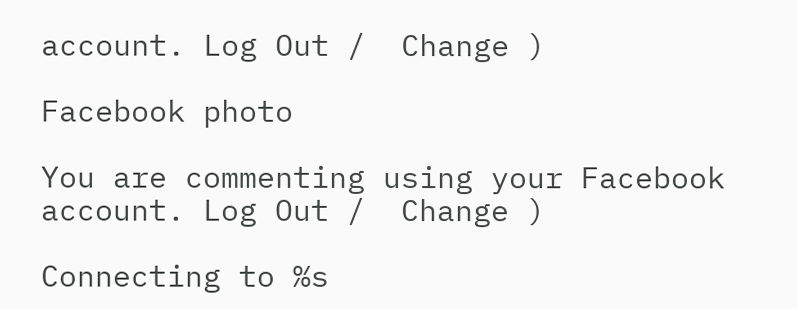account. Log Out /  Change )

Facebook photo

You are commenting using your Facebook account. Log Out /  Change )

Connecting to %s